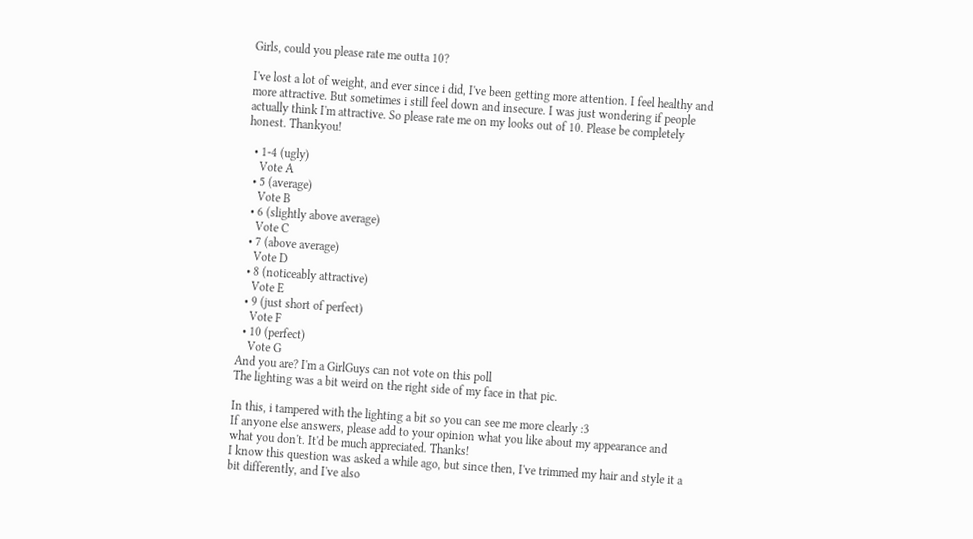Girls, could you please rate me outta 10?

I've lost a lot of weight, and ever since i did, I've been getting more attention. I feel healthy and more attractive. But sometimes i still feel down and insecure. I was just wondering if people actually think I'm attractive. So please rate me on my looks out of 10. Please be completely honest. Thankyou!

  • 1-4 (ugly)
    Vote A
  • 5 (average)
    Vote B
  • 6 (slightly above average)
    Vote C
  • 7 (above average)
    Vote D
  • 8 (noticeably attractive)
    Vote E
  • 9 (just short of perfect)
    Vote F
  • 10 (perfect)
    Vote G
And you are? I'm a GirlGuys can not vote on this poll
The lighting was a bit weird on the right side of my face in that pic.

In this, i tampered with the lighting a bit so you can see me more clearly :3
If anyone else answers, please add to your opinion what you like about my appearance and what you don't. It'd be much appreciated. Thanks!
I know this question was asked a while ago, but since then, I've trimmed my hair and style it a bit differently, and I've also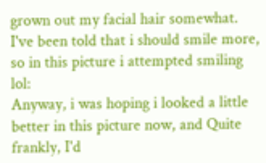grown out my facial hair somewhat. I've been told that i should smile more, so in this picture i attempted smiling lol:
Anyway, i was hoping i looked a little better in this picture now, and Quite frankly, I'd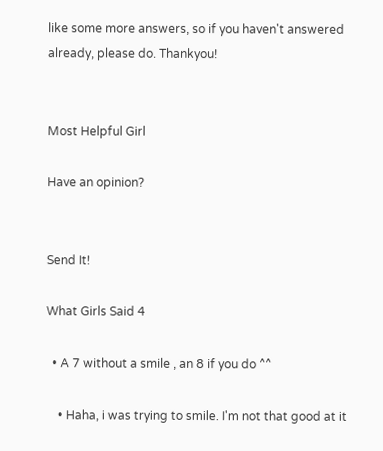like some more answers, so if you haven't answered already, please do. Thankyou!


Most Helpful Girl

Have an opinion?


Send It!

What Girls Said 4

  • A 7 without a smile , an 8 if you do ^^

    • Haha, i was trying to smile. I'm not that good at it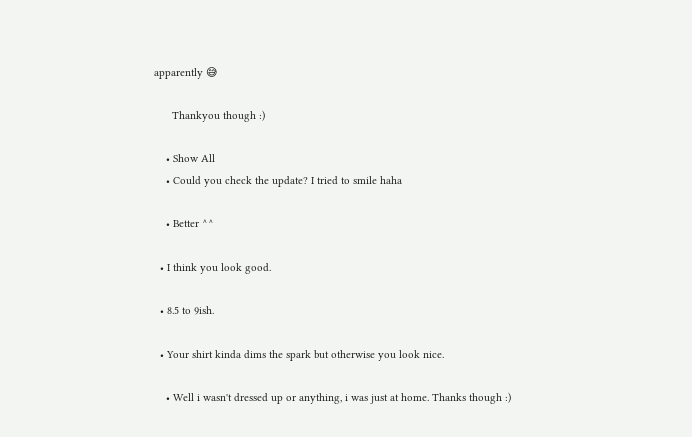apparently 😅

      Thankyou though :)

    • Show All
    • Could you check the update? I tried to smile haha

    • Better ^^

  • I think you look good.

  • 8.5 to 9ish.

  • Your shirt kinda dims the spark but otherwise you look nice.

    • Well i wasn't dressed up or anything, i was just at home. Thanks though :)